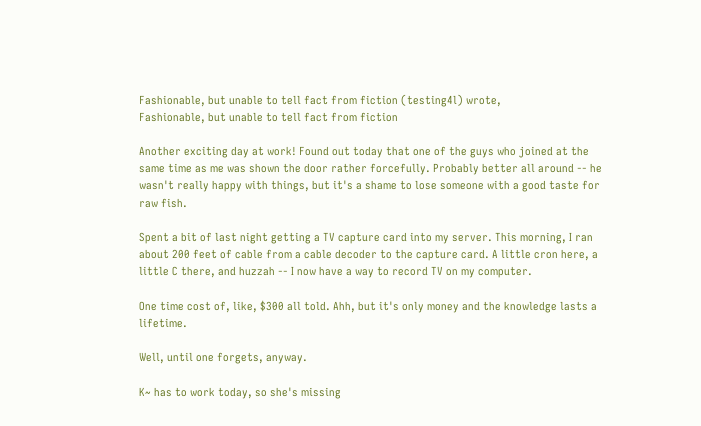Fashionable, but unable to tell fact from fiction (testing4l) wrote,
Fashionable, but unable to tell fact from fiction

Another exciting day at work! Found out today that one of the guys who joined at the same time as me was shown the door rather forcefully. Probably better all around -- he wasn't really happy with things, but it's a shame to lose someone with a good taste for raw fish.

Spent a bit of last night getting a TV capture card into my server. This morning, I ran about 200 feet of cable from a cable decoder to the capture card. A little cron here, a little C there, and huzzah -- I now have a way to record TV on my computer.

One time cost of, like, $300 all told. Ahh, but it's only money and the knowledge lasts a lifetime.

Well, until one forgets, anyway.

K~ has to work today, so she's missing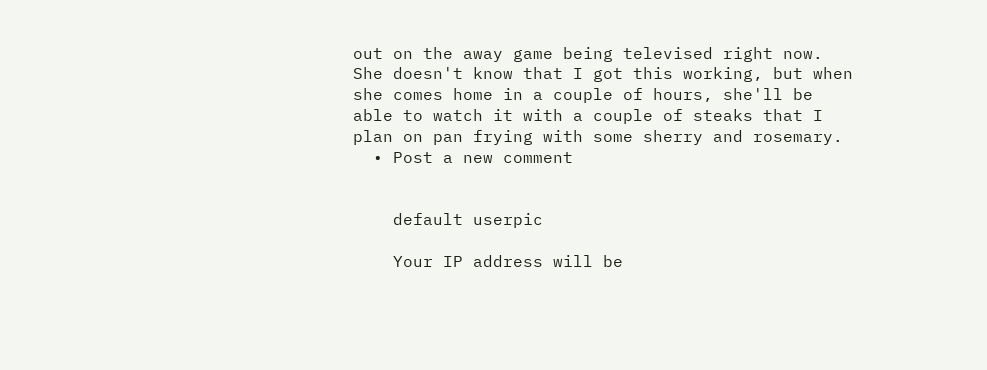out on the away game being televised right now. She doesn't know that I got this working, but when she comes home in a couple of hours, she'll be able to watch it with a couple of steaks that I plan on pan frying with some sherry and rosemary.
  • Post a new comment


    default userpic

    Your IP address will be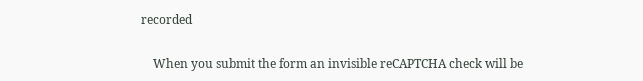recorded

    When you submit the form an invisible reCAPTCHA check will be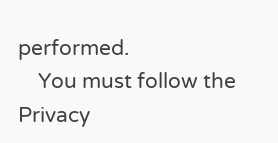performed.
    You must follow the Privacy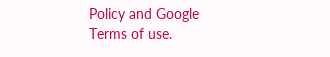Policy and Google Terms of use.